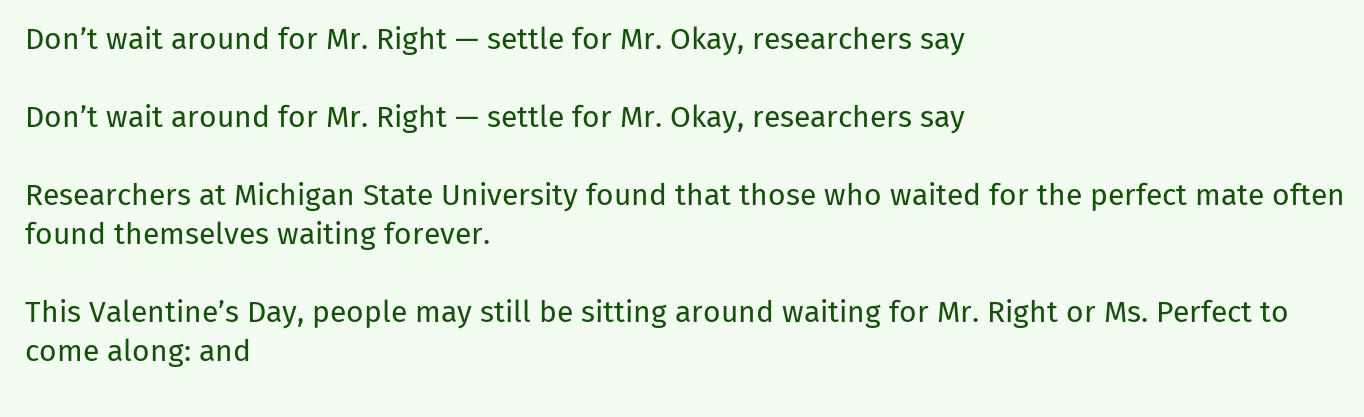Don’t wait around for Mr. Right — settle for Mr. Okay, researchers say

Don’t wait around for Mr. Right — settle for Mr. Okay, researchers say

Researchers at Michigan State University found that those who waited for the perfect mate often found themselves waiting forever.

This Valentine’s Day, people may still be sitting around waiting for Mr. Right or Ms. Perfect to come along: and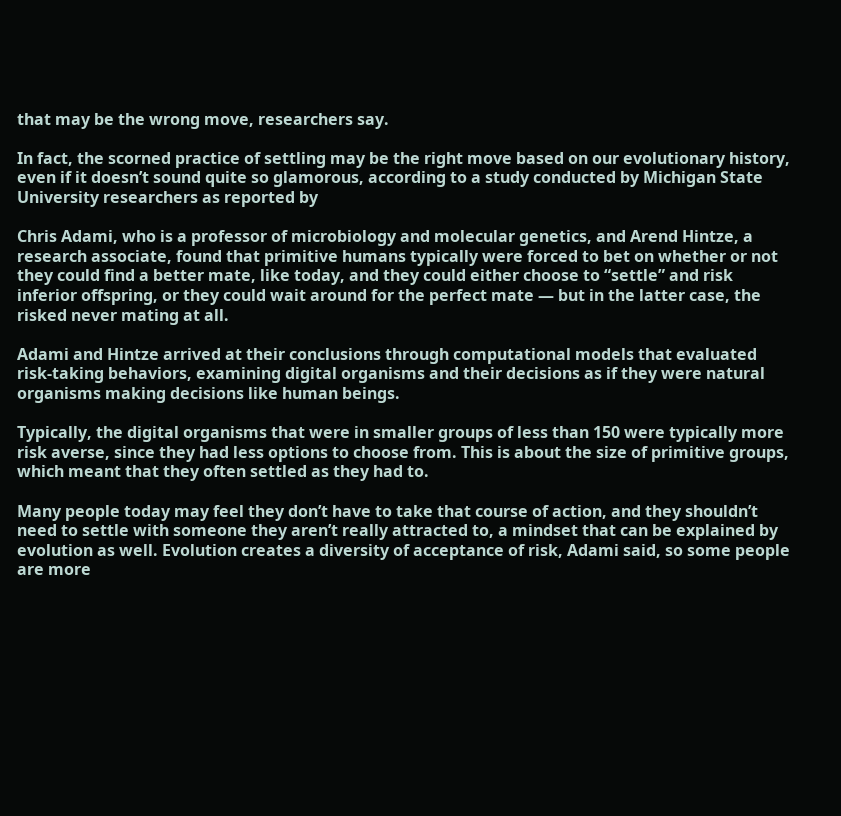that may be the wrong move, researchers say.

In fact, the scorned practice of settling may be the right move based on our evolutionary history, even if it doesn’t sound quite so glamorous, according to a study conducted by Michigan State University researchers as reported by

Chris Adami, who is a professor of microbiology and molecular genetics, and Arend Hintze, a research associate, found that primitive humans typically were forced to bet on whether or not they could find a better mate, like today, and they could either choose to “settle” and risk inferior offspring, or they could wait around for the perfect mate — but in the latter case, the risked never mating at all.

Adami and Hintze arrived at their conclusions through computational models that evaluated risk-taking behaviors, examining digital organisms and their decisions as if they were natural organisms making decisions like human beings.

Typically, the digital organisms that were in smaller groups of less than 150 were typically more risk averse, since they had less options to choose from. This is about the size of primitive groups, which meant that they often settled as they had to.

Many people today may feel they don’t have to take that course of action, and they shouldn’t need to settle with someone they aren’t really attracted to, a mindset that can be explained by evolution as well. Evolution creates a diversity of acceptance of risk, Adami said, so some people are more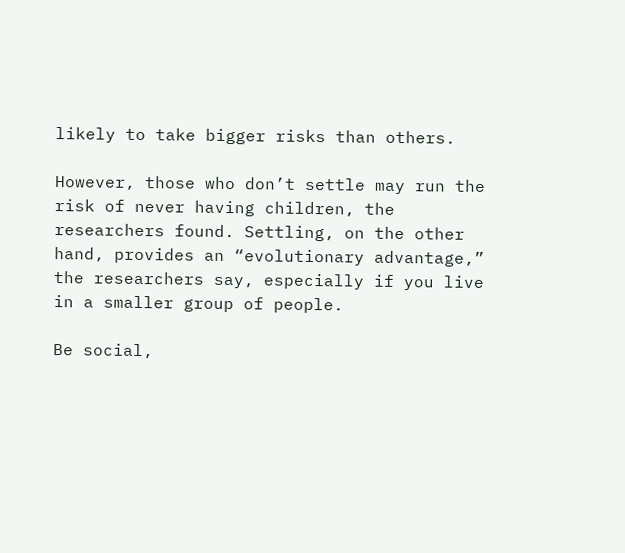likely to take bigger risks than others.

However, those who don’t settle may run the risk of never having children, the researchers found. Settling, on the other hand, provides an “evolutionary advantage,” the researchers say, especially if you live in a smaller group of people.

Be social,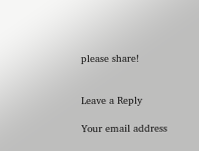please share!


Leave a Reply

Your email address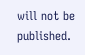will not be published.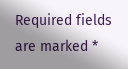Required fields are marked *